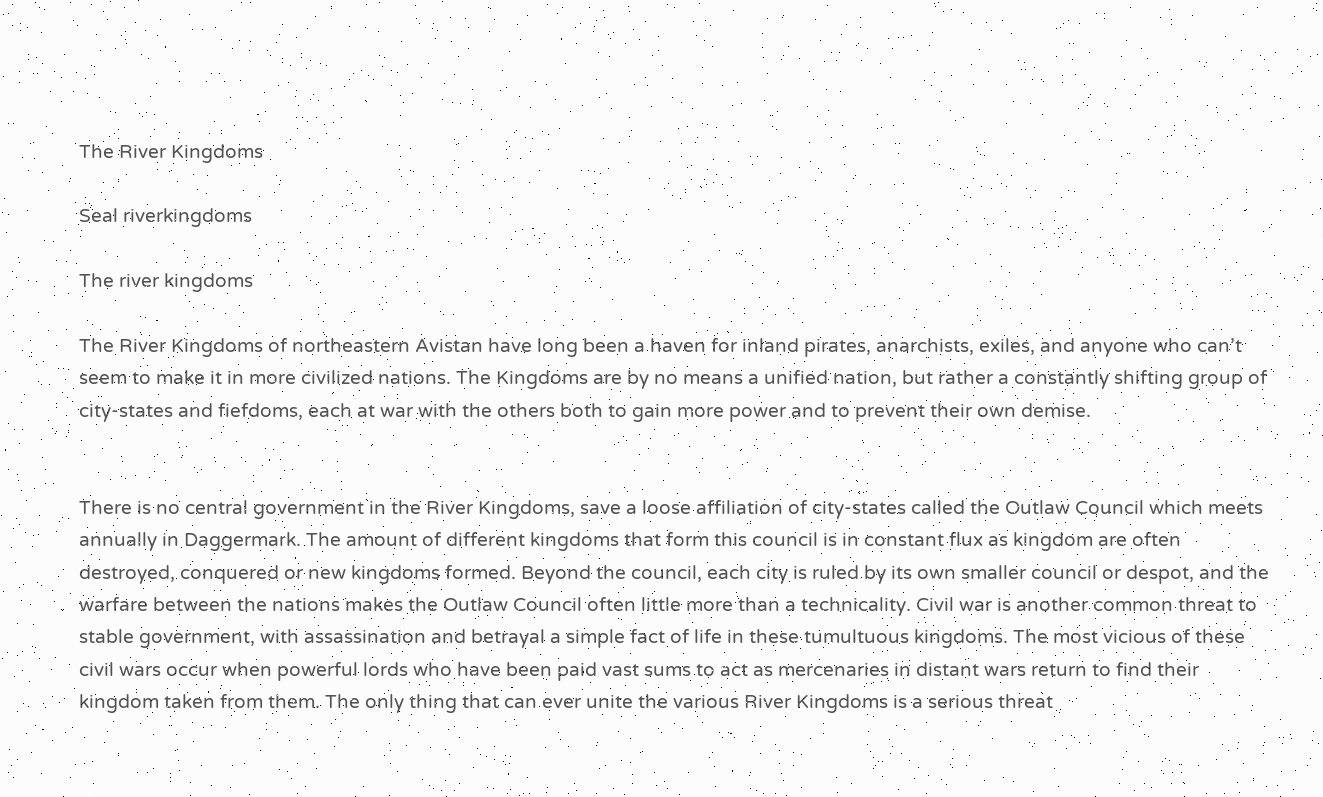The River Kingdoms

Seal riverkingdoms

The river kingdoms

The River Kingdoms of northeastern Avistan have long been a haven for inland pirates, anarchists, exiles, and anyone who can’t seem to make it in more civilized nations. The Kingdoms are by no means a unified nation, but rather a constantly shifting group of city-states and fiefdoms, each at war with the others both to gain more power and to prevent their own demise.


There is no central government in the River Kingdoms, save a loose affiliation of city-states called the Outlaw Council which meets annually in Daggermark. The amount of different kingdoms that form this council is in constant flux as kingdom are often destroyed, conquered or new kingdoms formed. Beyond the council, each city is ruled by its own smaller council or despot, and the warfare between the nations makes the Outlaw Council often little more than a technicality. Civil war is another common threat to stable government, with assassination and betrayal a simple fact of life in these tumultuous kingdoms. The most vicious of these civil wars occur when powerful lords who have been paid vast sums to act as mercenaries in distant wars return to find their kingdom taken from them. The only thing that can ever unite the various River Kingdoms is a serious threat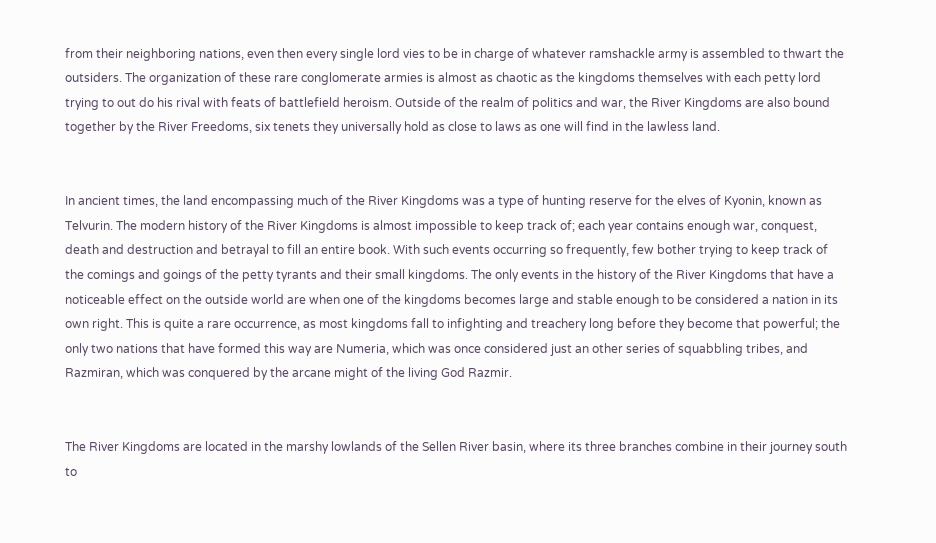from their neighboring nations, even then every single lord vies to be in charge of whatever ramshackle army is assembled to thwart the outsiders. The organization of these rare conglomerate armies is almost as chaotic as the kingdoms themselves with each petty lord trying to out do his rival with feats of battlefield heroism. Outside of the realm of politics and war, the River Kingdoms are also bound together by the River Freedoms, six tenets they universally hold as close to laws as one will find in the lawless land.


In ancient times, the land encompassing much of the River Kingdoms was a type of hunting reserve for the elves of Kyonin, known as Telvurin. The modern history of the River Kingdoms is almost impossible to keep track of; each year contains enough war, conquest, death and destruction and betrayal to fill an entire book. With such events occurring so frequently, few bother trying to keep track of the comings and goings of the petty tyrants and their small kingdoms. The only events in the history of the River Kingdoms that have a noticeable effect on the outside world are when one of the kingdoms becomes large and stable enough to be considered a nation in its own right. This is quite a rare occurrence, as most kingdoms fall to infighting and treachery long before they become that powerful; the only two nations that have formed this way are Numeria, which was once considered just an other series of squabbling tribes, and Razmiran, which was conquered by the arcane might of the living God Razmir.


The River Kingdoms are located in the marshy lowlands of the Sellen River basin, where its three branches combine in their journey south to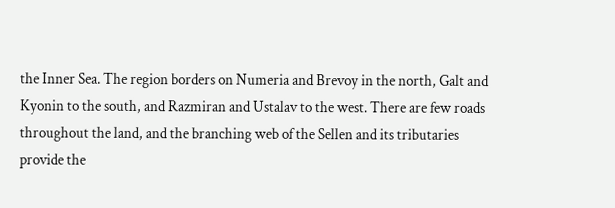the Inner Sea. The region borders on Numeria and Brevoy in the north, Galt and Kyonin to the south, and Razmiran and Ustalav to the west. There are few roads throughout the land, and the branching web of the Sellen and its tributaries provide the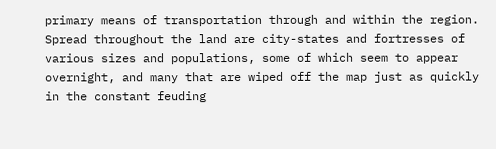primary means of transportation through and within the region. Spread throughout the land are city-states and fortresses of various sizes and populations, some of which seem to appear overnight, and many that are wiped off the map just as quickly in the constant feuding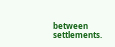between settlements.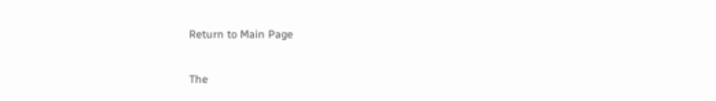Return to Main Page

The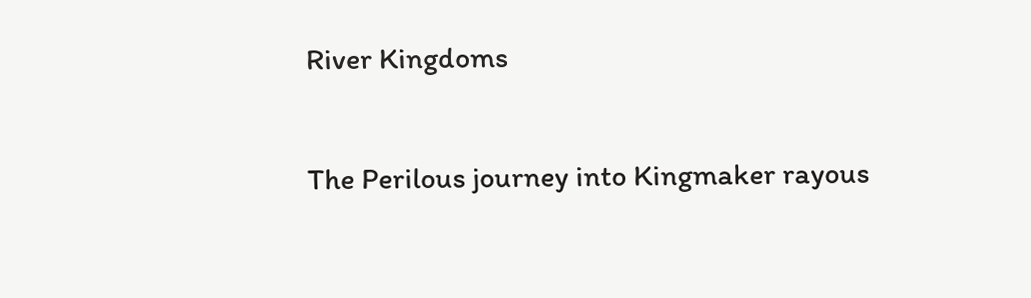River Kingdoms

The Perilous journey into Kingmaker rayous